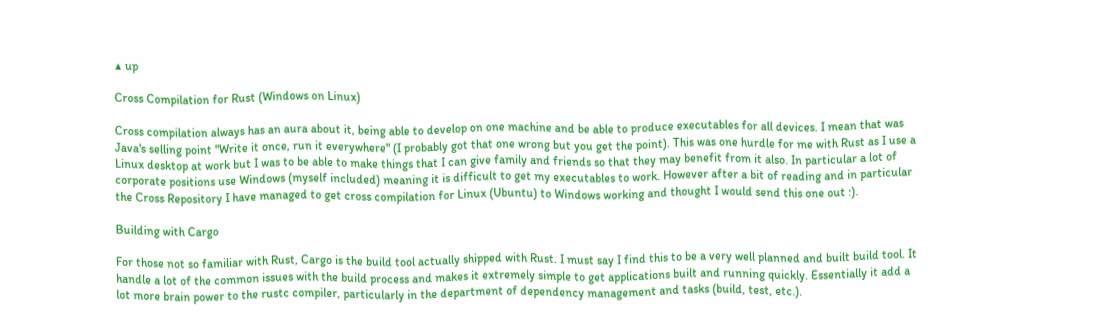▲ up

Cross Compilation for Rust (Windows on Linux)

Cross compilation always has an aura about it, being able to develop on one machine and be able to produce executables for all devices. I mean that was Java's selling point "Write it once, run it everywhere" (I probably got that one wrong but you get the point). This was one hurdle for me with Rust as I use a Linux desktop at work but I was to be able to make things that I can give family and friends so that they may benefit from it also. In particular a lot of corporate positions use Windows (myself included) meaning it is difficult to get my executables to work. However after a bit of reading and in particular the Cross Repository I have managed to get cross compilation for Linux (Ubuntu) to Windows working and thought I would send this one out :).

Building with Cargo

For those not so familiar with Rust, Cargo is the build tool actually shipped with Rust. I must say I find this to be a very well planned and built build tool. It handle a lot of the common issues with the build process and makes it extremely simple to get applications built and running quickly. Essentially it add a lot more brain power to the rustc compiler, particularly in the department of dependency management and tasks (build, test, etc.).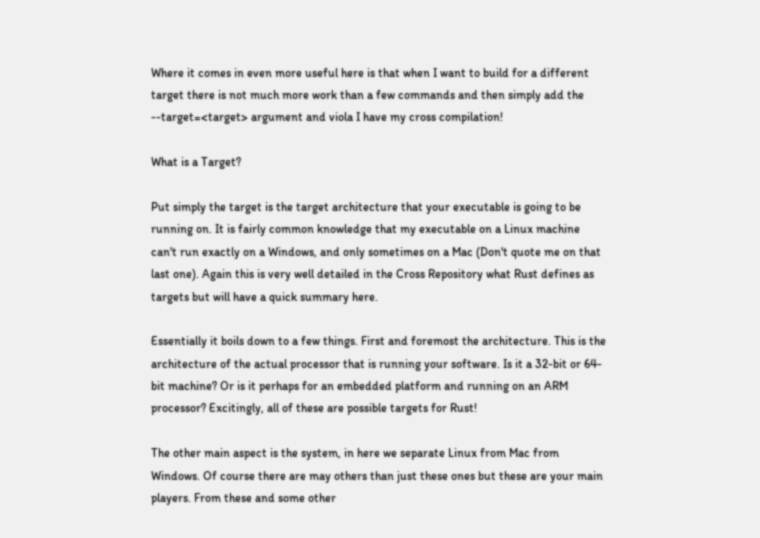Where it comes in even more useful here is that when I want to build for a different target there is not much more work than a few commands and then simply add the --target=<target> argument and viola I have my cross compilation!

What is a Target?

Put simply the target is the target architecture that your executable is going to be running on. It is fairly common knowledge that my executable on a Linux machine can't run exactly on a Windows, and only sometimes on a Mac (Don't quote me on that last one). Again this is very well detailed in the Cross Repository what Rust defines as targets but will have a quick summary here.

Essentially it boils down to a few things. First and foremost the architecture. This is the architecture of the actual processor that is running your software. Is it a 32-bit or 64-bit machine? Or is it perhaps for an embedded platform and running on an ARM processor? Excitingly, all of these are possible targets for Rust!

The other main aspect is the system, in here we separate Linux from Mac from Windows. Of course there are may others than just these ones but these are your main players. From these and some other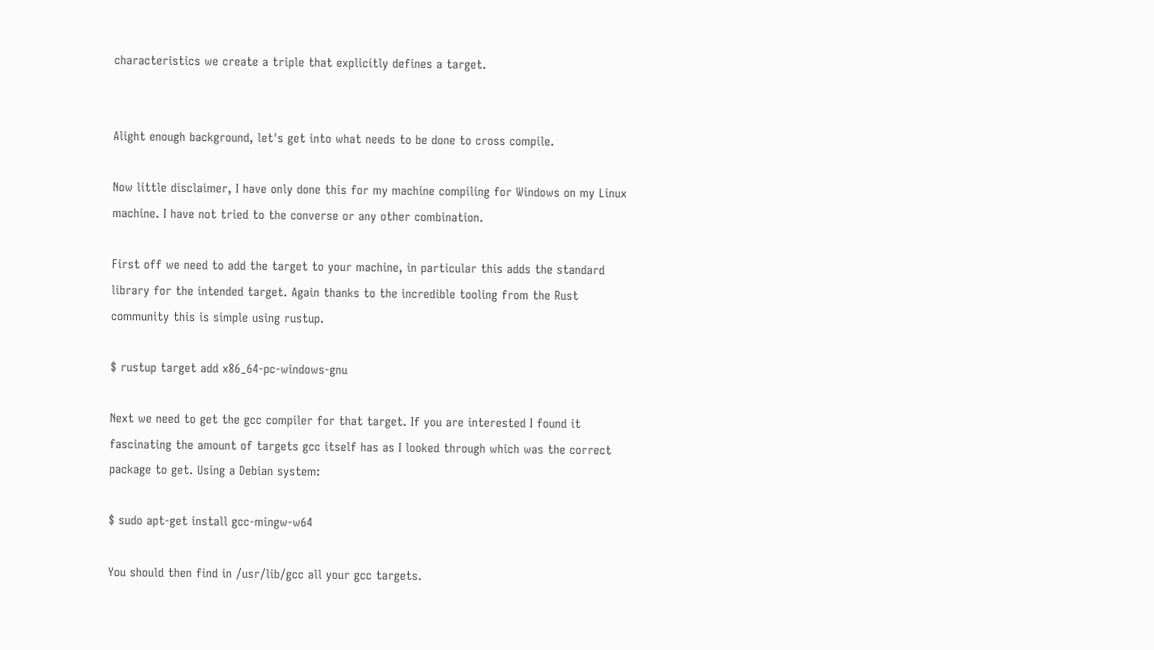characteristics we create a triple that explicitly defines a target.


Alight enough background, let's get into what needs to be done to cross compile.

Now little disclaimer, I have only done this for my machine compiling for Windows on my Linux machine. I have not tried to the converse or any other combination.

First off we need to add the target to your machine, in particular this adds the standard library for the intended target. Again thanks to the incredible tooling from the Rust community this is simple using rustup.

$ rustup target add x86_64-pc-windows-gnu

Next we need to get the gcc compiler for that target. If you are interested I found it fascinating the amount of targets gcc itself has as I looked through which was the correct package to get. Using a Debian system:

$ sudo apt-get install gcc-mingw-w64

You should then find in /usr/lib/gcc all your gcc targets.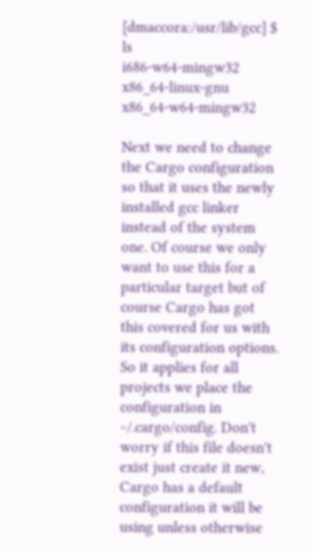[dmaccora:/usr/lib/gcc] $ ls
i686-w64-mingw32  x86_64-linux-gnu  x86_64-w64-mingw32

Next we need to change the Cargo configuration so that it uses the newly installed gcc linker instead of the system one. Of course we only want to use this for a particular target but of course Cargo has got this covered for us with its configuration options. So it applies for all projects we place the configuration in ~/.cargo/config. Don't worry if this file doesn't exist just create it new, Cargo has a default configuration it will be using unless otherwise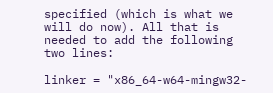specified (which is what we will do now). All that is needed to add the following two lines:

linker = "x86_64-w64-mingw32-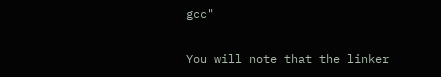gcc"

You will note that the linker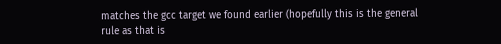matches the gcc target we found earlier (hopefully this is the general rule as that is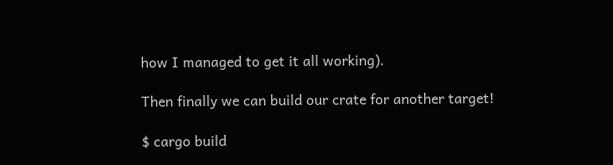how I managed to get it all working).

Then finally we can build our crate for another target!

$ cargo build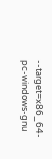--target=x86_64-pc-windows-gnu